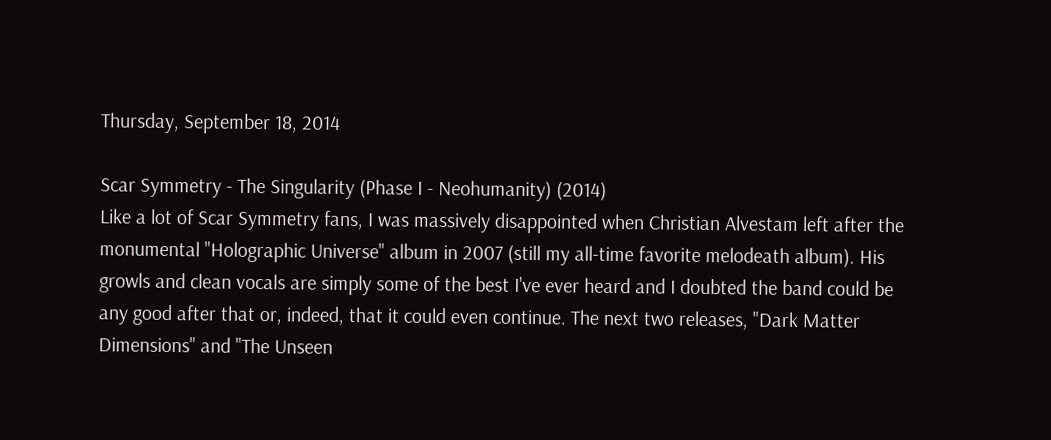Thursday, September 18, 2014

Scar Symmetry - The Singularity (Phase I - Neohumanity) (2014)
Like a lot of Scar Symmetry fans, I was massively disappointed when Christian Alvestam left after the monumental "Holographic Universe" album in 2007 (still my all-time favorite melodeath album). His growls and clean vocals are simply some of the best I've ever heard and I doubted the band could be any good after that or, indeed, that it could even continue. The next two releases, "Dark Matter Dimensions" and "The Unseen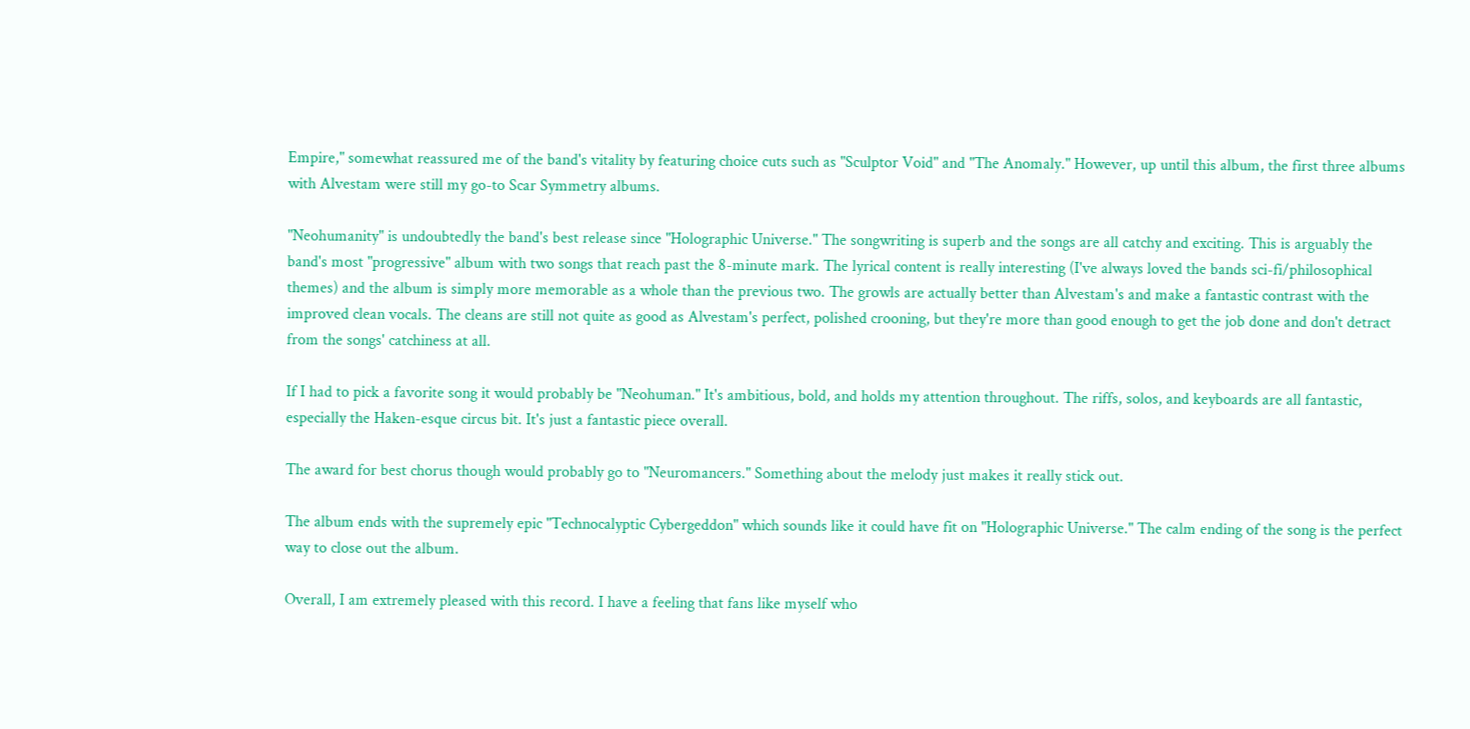Empire," somewhat reassured me of the band's vitality by featuring choice cuts such as "Sculptor Void" and "The Anomaly." However, up until this album, the first three albums with Alvestam were still my go-to Scar Symmetry albums.

"Neohumanity" is undoubtedly the band's best release since "Holographic Universe." The songwriting is superb and the songs are all catchy and exciting. This is arguably the band's most "progressive" album with two songs that reach past the 8-minute mark. The lyrical content is really interesting (I've always loved the bands sci-fi/philosophical themes) and the album is simply more memorable as a whole than the previous two. The growls are actually better than Alvestam's and make a fantastic contrast with the improved clean vocals. The cleans are still not quite as good as Alvestam's perfect, polished crooning, but they're more than good enough to get the job done and don't detract from the songs' catchiness at all.

If I had to pick a favorite song it would probably be "Neohuman." It's ambitious, bold, and holds my attention throughout. The riffs, solos, and keyboards are all fantastic, especially the Haken-esque circus bit. It's just a fantastic piece overall.

The award for best chorus though would probably go to "Neuromancers." Something about the melody just makes it really stick out.

The album ends with the supremely epic "Technocalyptic Cybergeddon" which sounds like it could have fit on "Holographic Universe." The calm ending of the song is the perfect way to close out the album.

Overall, I am extremely pleased with this record. I have a feeling that fans like myself who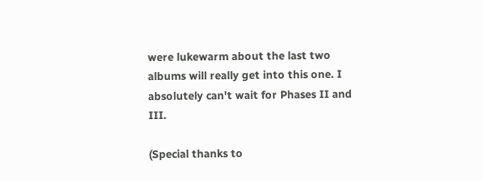were lukewarm about the last two albums will really get into this one. I absolutely can't wait for Phases II and III.

(Special thanks to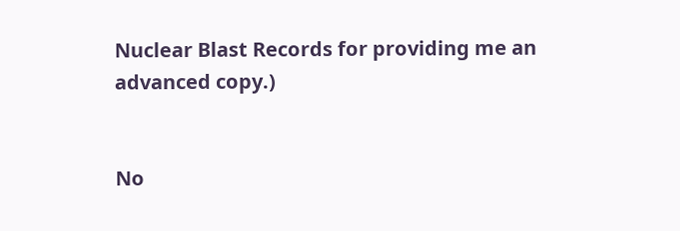Nuclear Blast Records for providing me an advanced copy.)


No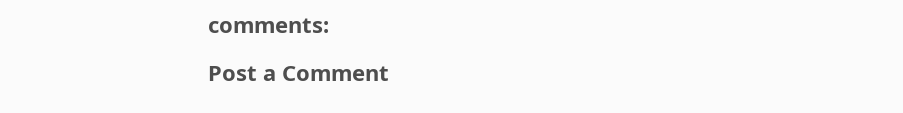comments:

Post a Comment